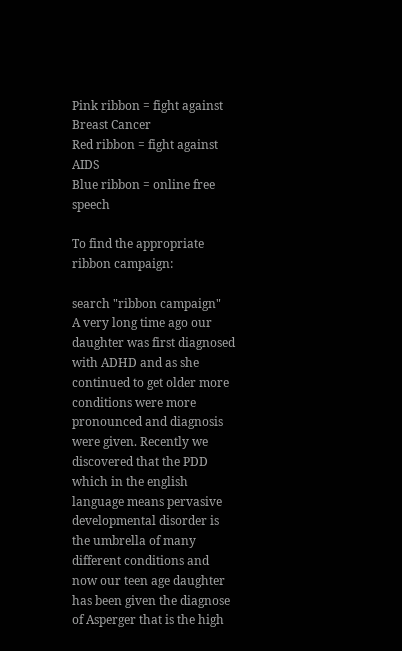Pink ribbon = fight against Breast Cancer
Red ribbon = fight against AIDS
Blue ribbon = online free speech

To find the appropriate ribbon campaign:

search "ribbon campaign"
A very long time ago our daughter was first diagnosed with ADHD and as she continued to get older more conditions were more pronounced and diagnosis were given. Recently we discovered that the PDD which in the english language means pervasive developmental disorder is the umbrella of many different conditions and now our teen age daughter has been given the diagnose of Asperger that is the high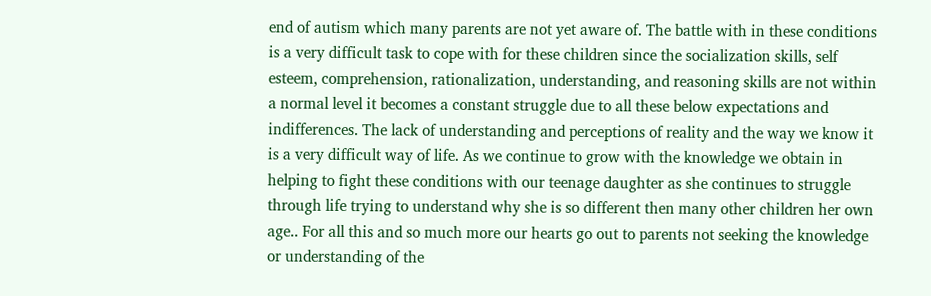end of autism which many parents are not yet aware of. The battle with in these conditions is a very difficult task to cope with for these children since the socialization skills, self esteem, comprehension, rationalization, understanding, and reasoning skills are not within a normal level it becomes a constant struggle due to all these below expectations and indifferences. The lack of understanding and perceptions of reality and the way we know it is a very difficult way of life. As we continue to grow with the knowledge we obtain in helping to fight these conditions with our teenage daughter as she continues to struggle through life trying to understand why she is so different then many other children her own age.. For all this and so much more our hearts go out to parents not seeking the knowledge or understanding of the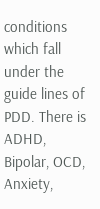conditions which fall under the guide lines of PDD. There is ADHD, Bipolar, OCD, Anxiety,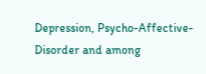Depression, Psycho-Affective-Disorder and among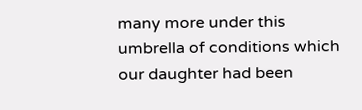many more under this umbrella of conditions which our daughter had been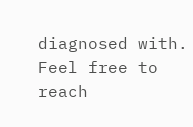diagnosed with. Feel free to reach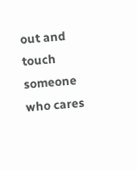out and touch someone who cares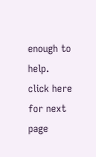enough to help.
click here for next page